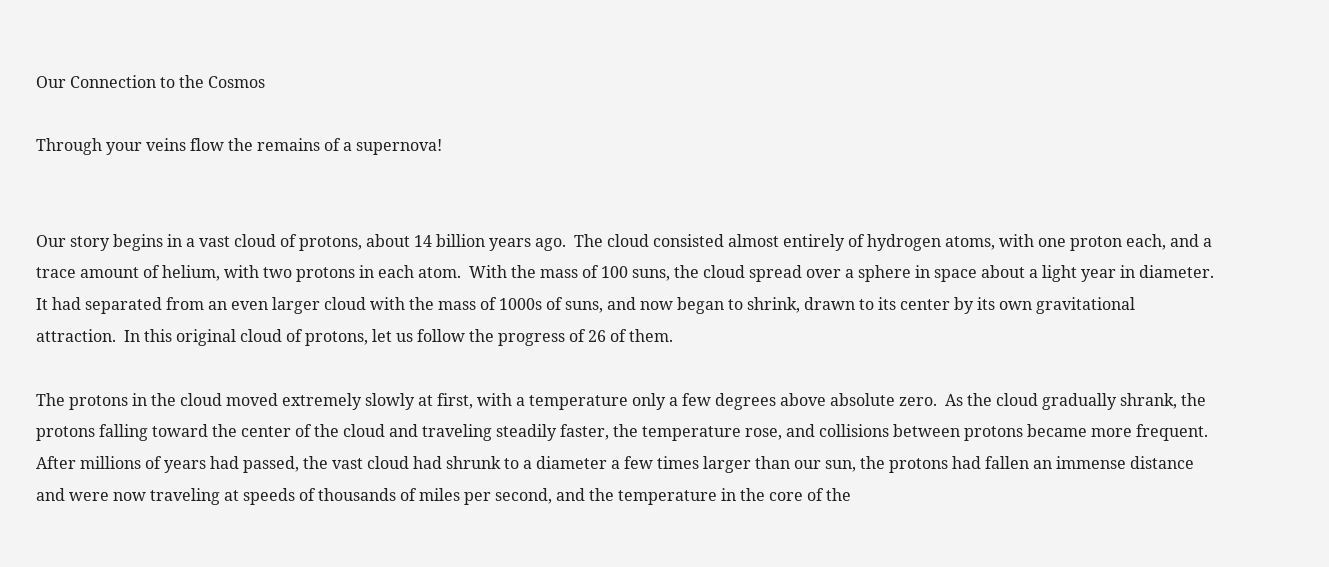Our Connection to the Cosmos

Through your veins flow the remains of a supernova!


Our story begins in a vast cloud of protons, about 14 billion years ago.  The cloud consisted almost entirely of hydrogen atoms, with one proton each, and a trace amount of helium, with two protons in each atom.  With the mass of 100 suns, the cloud spread over a sphere in space about a light year in diameter.  It had separated from an even larger cloud with the mass of 1000s of suns, and now began to shrink, drawn to its center by its own gravitational attraction.  In this original cloud of protons, let us follow the progress of 26 of them.

The protons in the cloud moved extremely slowly at first, with a temperature only a few degrees above absolute zero.  As the cloud gradually shrank, the protons falling toward the center of the cloud and traveling steadily faster, the temperature rose, and collisions between protons became more frequent.  After millions of years had passed, the vast cloud had shrunk to a diameter a few times larger than our sun, the protons had fallen an immense distance and were now traveling at speeds of thousands of miles per second, and the temperature in the core of the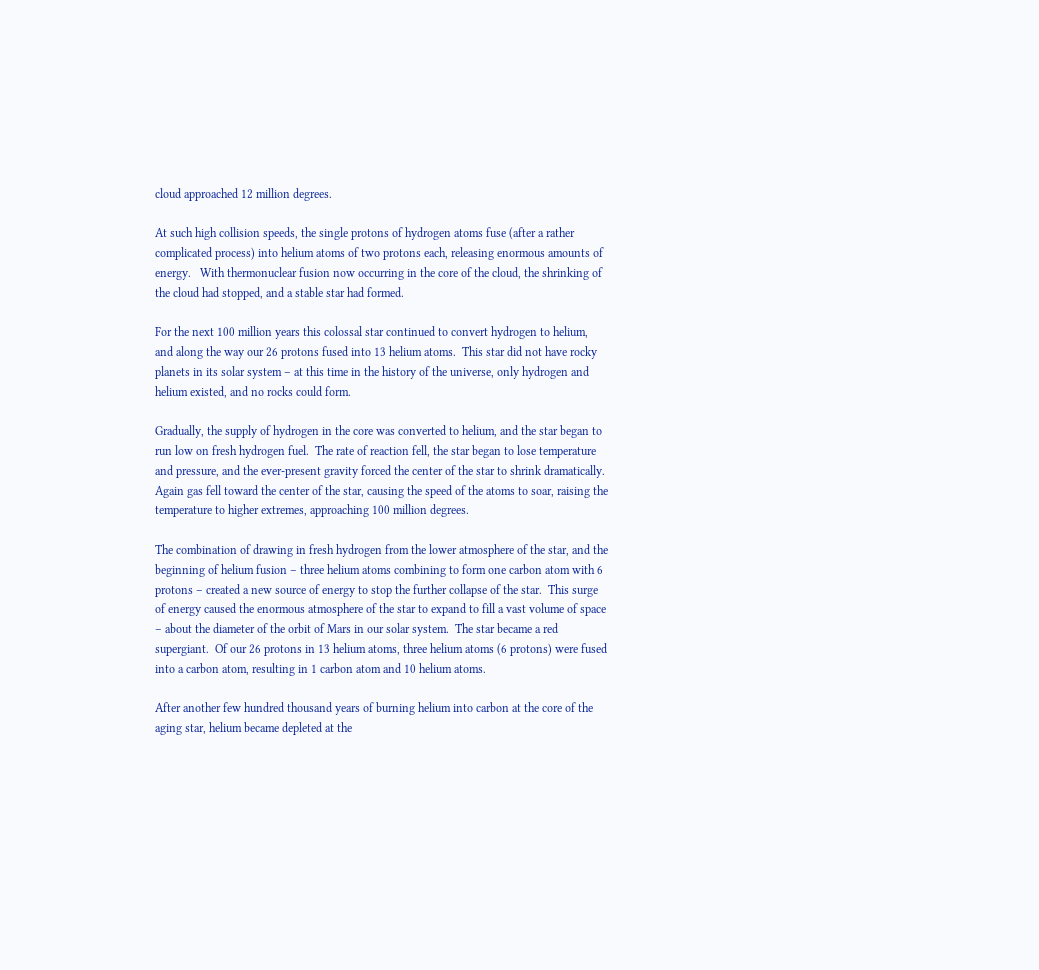cloud approached 12 million degrees.

At such high collision speeds, the single protons of hydrogen atoms fuse (after a rather complicated process) into helium atoms of two protons each, releasing enormous amounts of energy.   With thermonuclear fusion now occurring in the core of the cloud, the shrinking of the cloud had stopped, and a stable star had formed.

For the next 100 million years this colossal star continued to convert hydrogen to helium, and along the way our 26 protons fused into 13 helium atoms.  This star did not have rocky planets in its solar system – at this time in the history of the universe, only hydrogen and helium existed, and no rocks could form.

Gradually, the supply of hydrogen in the core was converted to helium, and the star began to run low on fresh hydrogen fuel.  The rate of reaction fell, the star began to lose temperature and pressure, and the ever-present gravity forced the center of the star to shrink dramatically.  Again gas fell toward the center of the star, causing the speed of the atoms to soar, raising the temperature to higher extremes, approaching 100 million degrees.

The combination of drawing in fresh hydrogen from the lower atmosphere of the star, and the beginning of helium fusion – three helium atoms combining to form one carbon atom with 6 protons – created a new source of energy to stop the further collapse of the star.  This surge of energy caused the enormous atmosphere of the star to expand to fill a vast volume of space – about the diameter of the orbit of Mars in our solar system.  The star became a red supergiant.  Of our 26 protons in 13 helium atoms, three helium atoms (6 protons) were fused into a carbon atom, resulting in 1 carbon atom and 10 helium atoms.

After another few hundred thousand years of burning helium into carbon at the core of the aging star, helium became depleted at the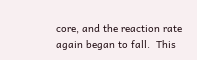core, and the reaction rate again began to fall.  This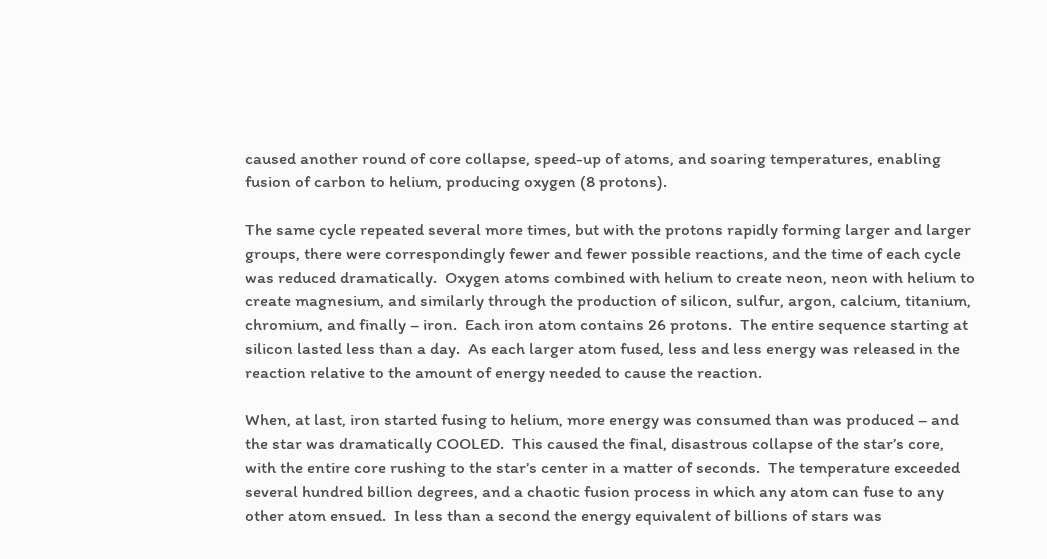caused another round of core collapse, speed-up of atoms, and soaring temperatures, enabling fusion of carbon to helium, producing oxygen (8 protons).

The same cycle repeated several more times, but with the protons rapidly forming larger and larger groups, there were correspondingly fewer and fewer possible reactions, and the time of each cycle was reduced dramatically.  Oxygen atoms combined with helium to create neon, neon with helium to create magnesium, and similarly through the production of silicon, sulfur, argon, calcium, titanium, chromium, and finally – iron.  Each iron atom contains 26 protons.  The entire sequence starting at silicon lasted less than a day.  As each larger atom fused, less and less energy was released in the reaction relative to the amount of energy needed to cause the reaction.

When, at last, iron started fusing to helium, more energy was consumed than was produced – and the star was dramatically COOLED.  This caused the final, disastrous collapse of the star’s core, with the entire core rushing to the star’s center in a matter of seconds.  The temperature exceeded several hundred billion degrees, and a chaotic fusion process in which any atom can fuse to any other atom ensued.  In less than a second the energy equivalent of billions of stars was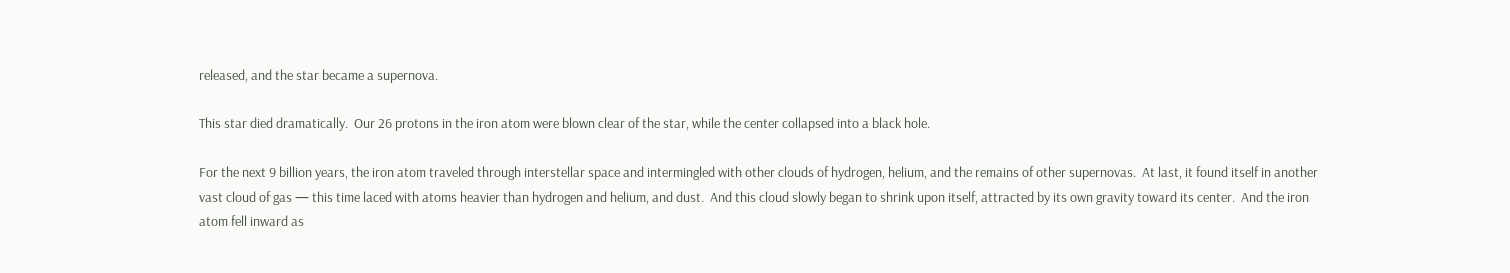released, and the star became a supernova.

This star died dramatically.  Our 26 protons in the iron atom were blown clear of the star, while the center collapsed into a black hole.

For the next 9 billion years, the iron atom traveled through interstellar space and intermingled with other clouds of hydrogen, helium, and the remains of other supernovas.  At last, it found itself in another vast cloud of gas — this time laced with atoms heavier than hydrogen and helium, and dust.  And this cloud slowly began to shrink upon itself, attracted by its own gravity toward its center.  And the iron atom fell inward as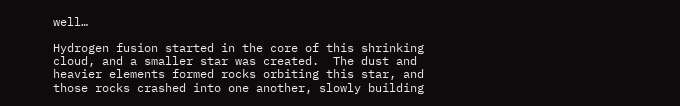well…

Hydrogen fusion started in the core of this shrinking cloud, and a smaller star was created.  The dust and heavier elements formed rocks orbiting this star, and those rocks crashed into one another, slowly building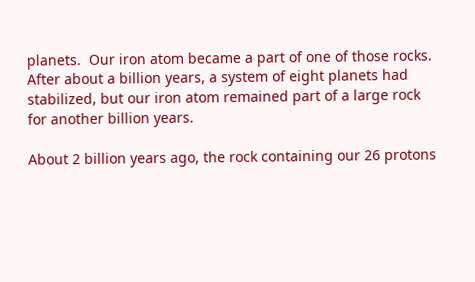planets.  Our iron atom became a part of one of those rocks.  After about a billion years, a system of eight planets had stabilized, but our iron atom remained part of a large rock for another billion years.

About 2 billion years ago, the rock containing our 26 protons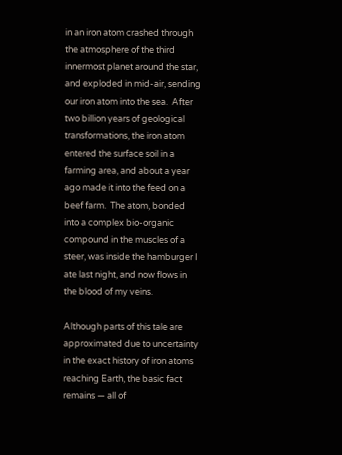in an iron atom crashed through the atmosphere of the third innermost planet around the star, and exploded in mid-air, sending our iron atom into the sea.  After two billion years of geological transformations, the iron atom entered the surface soil in a farming area, and about a year ago made it into the feed on a beef farm.  The atom, bonded into a complex bio-organic compound in the muscles of a steer, was inside the hamburger I ate last night, and now flows in the blood of my veins.

Although parts of this tale are approximated due to uncertainty in the exact history of iron atoms reaching Earth, the basic fact remains — all of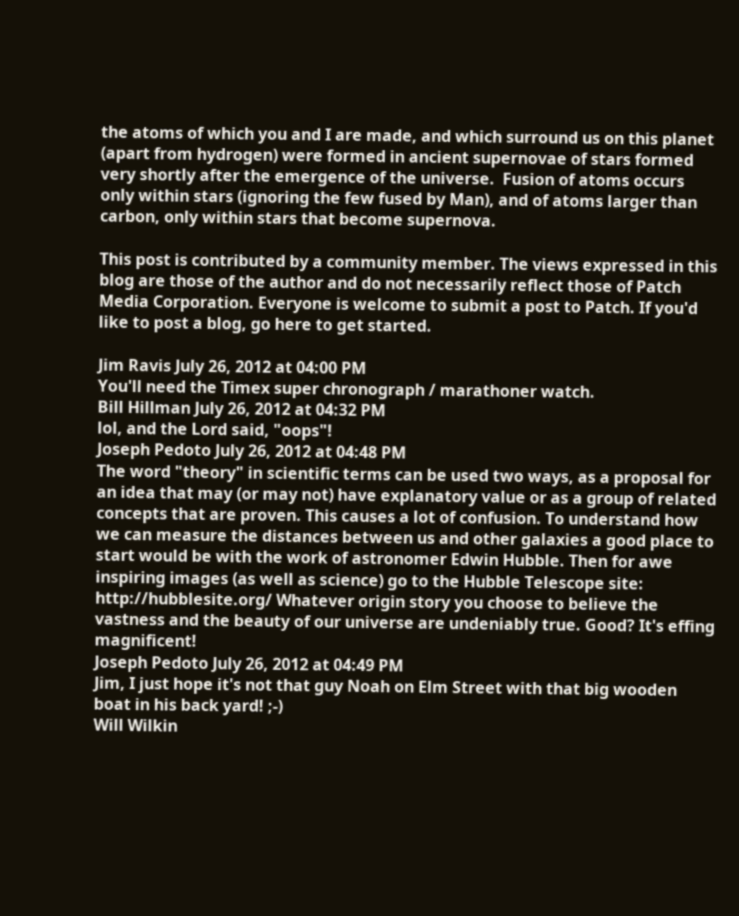the atoms of which you and I are made, and which surround us on this planet (apart from hydrogen) were formed in ancient supernovae of stars formed very shortly after the emergence of the universe.  Fusion of atoms occurs only within stars (ignoring the few fused by Man), and of atoms larger than carbon, only within stars that become supernova.

This post is contributed by a community member. The views expressed in this blog are those of the author and do not necessarily reflect those of Patch Media Corporation. Everyone is welcome to submit a post to Patch. If you'd like to post a blog, go here to get started.

Jim Ravis July 26, 2012 at 04:00 PM
You'll need the Timex super chronograph / marathoner watch.
Bill Hillman July 26, 2012 at 04:32 PM
lol, and the Lord said, "oops"!
Joseph Pedoto July 26, 2012 at 04:48 PM
The word "theory" in scientific terms can be used two ways, as a proposal for an idea that may (or may not) have explanatory value or as a group of related concepts that are proven. This causes a lot of confusion. To understand how we can measure the distances between us and other galaxies a good place to start would be with the work of astronomer Edwin Hubble. Then for awe inspiring images (as well as science) go to the Hubble Telescope site: http://hubblesite.org/ Whatever origin story you choose to believe the vastness and the beauty of our universe are undeniably true. Good? It's effing magnificent!
Joseph Pedoto July 26, 2012 at 04:49 PM
Jim, I just hope it's not that guy Noah on Elm Street with that big wooden boat in his back yard! ;-)
Will Wilkin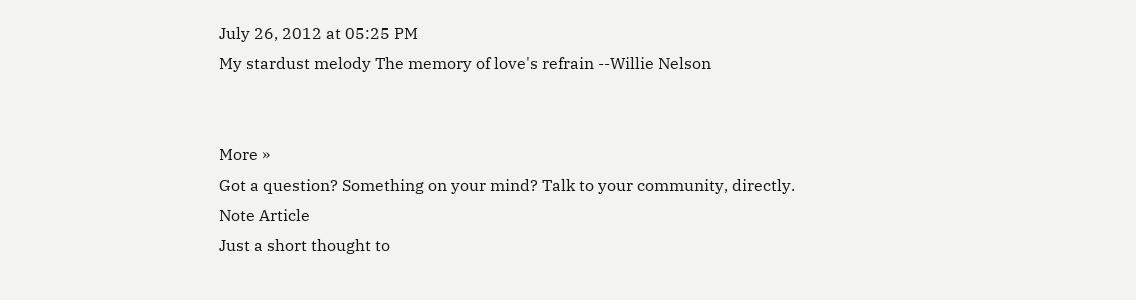July 26, 2012 at 05:25 PM
My stardust melody The memory of love's refrain --Willie Nelson


More »
Got a question? Something on your mind? Talk to your community, directly.
Note Article
Just a short thought to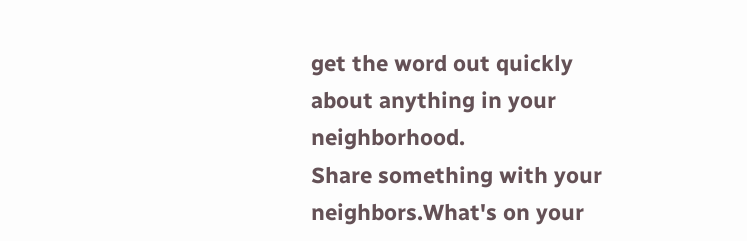get the word out quickly about anything in your neighborhood.
Share something with your neighbors.What's on your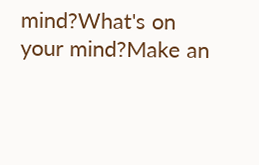mind?What's on your mind?Make an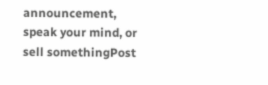announcement, speak your mind, or sell somethingPost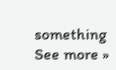something
See more »